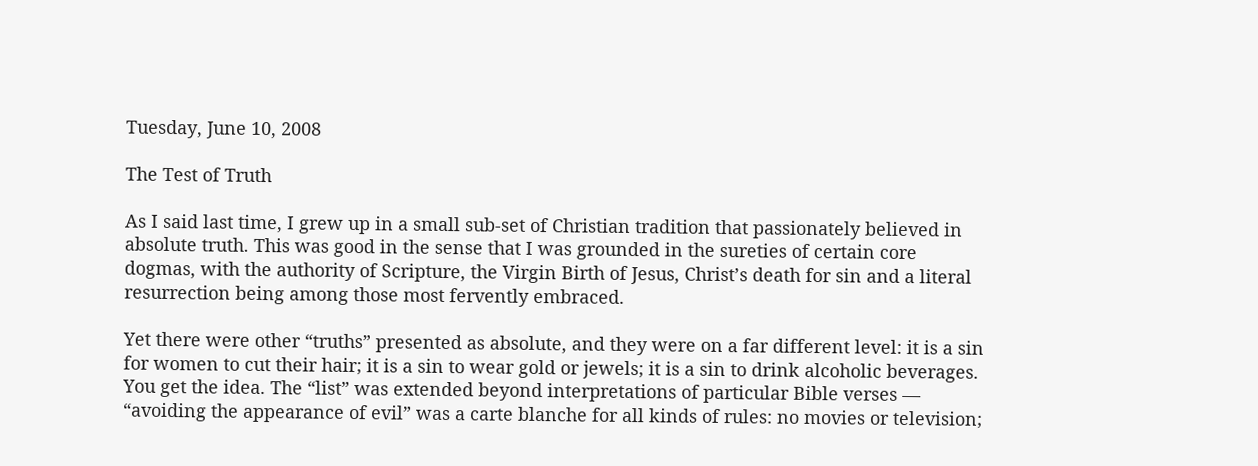Tuesday, June 10, 2008

The Test of Truth

As I said last time, I grew up in a small sub-set of Christian tradition that passionately believed in absolute truth. This was good in the sense that I was grounded in the sureties of certain core dogmas, with the authority of Scripture, the Virgin Birth of Jesus, Christ’s death for sin and a literal resurrection being among those most fervently embraced.

Yet there were other “truths” presented as absolute, and they were on a far different level: it is a sin for women to cut their hair; it is a sin to wear gold or jewels; it is a sin to drink alcoholic beverages. You get the idea. The “list” was extended beyond interpretations of particular Bible verses — “avoiding the appearance of evil” was a carte blanche for all kinds of rules: no movies or television;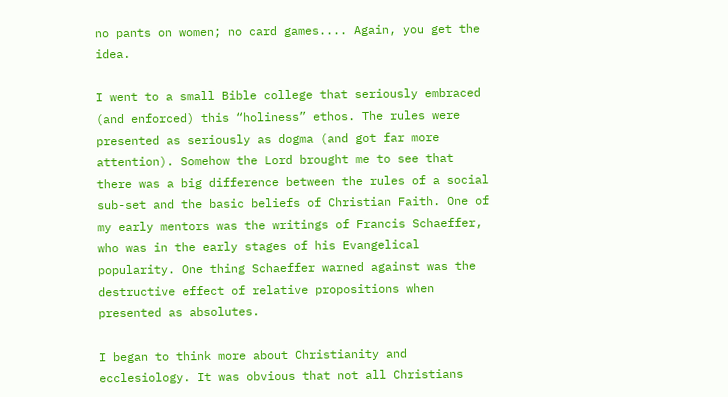no pants on women; no card games.... Again, you get the idea.

I went to a small Bible college that seriously embraced (and enforced) this “holiness” ethos. The rules were presented as seriously as dogma (and got far more attention). Somehow the Lord brought me to see that there was a big difference between the rules of a social sub-set and the basic beliefs of Christian Faith. One of my early mentors was the writings of Francis Schaeffer, who was in the early stages of his Evangelical popularity. One thing Schaeffer warned against was the destructive effect of relative propositions when presented as absolutes.

I began to think more about Christianity and ecclesiology. It was obvious that not all Christians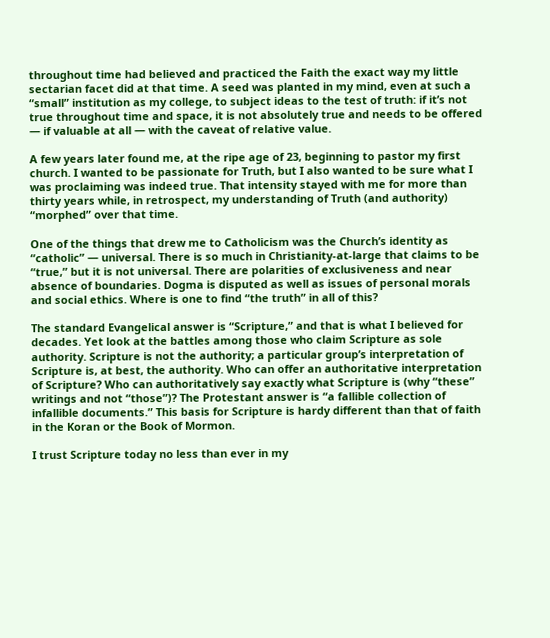throughout time had believed and practiced the Faith the exact way my little sectarian facet did at that time. A seed was planted in my mind, even at such a “small” institution as my college, to subject ideas to the test of truth: if it’s not true throughout time and space, it is not absolutely true and needs to be offered — if valuable at all — with the caveat of relative value.

A few years later found me, at the ripe age of 23, beginning to pastor my first church. I wanted to be passionate for Truth, but I also wanted to be sure what I was proclaiming was indeed true. That intensity stayed with me for more than thirty years while, in retrospect, my understanding of Truth (and authority) “morphed” over that time.

One of the things that drew me to Catholicism was the Church’s identity as “catholic” — universal. There is so much in Christianity-at-large that claims to be “true,” but it is not universal. There are polarities of exclusiveness and near absence of boundaries. Dogma is disputed as well as issues of personal morals and social ethics. Where is one to find “the truth” in all of this?

The standard Evangelical answer is “Scripture,” and that is what I believed for decades. Yet look at the battles among those who claim Scripture as sole authority. Scripture is not the authority; a particular group’s interpretation of Scripture is, at best, the authority. Who can offer an authoritative interpretation of Scripture? Who can authoritatively say exactly what Scripture is (why “these” writings and not “those”)? The Protestant answer is “a fallible collection of infallible documents.” This basis for Scripture is hardy different than that of faith in the Koran or the Book of Mormon.

I trust Scripture today no less than ever in my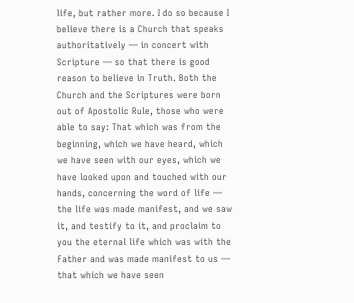life, but rather more. I do so because I believe there is a Church that speaks authoritatively — in concert with Scripture — so that there is good reason to believe in Truth. Both the Church and the Scriptures were born out of Apostolic Rule, those who were able to say: That which was from the beginning, which we have heard, which we have seen with our eyes, which we have looked upon and touched with our hands, concerning the word of life — the life was made manifest, and we saw it, and testify to it, and proclaim to you the eternal life which was with the Father and was made manifest to us — that which we have seen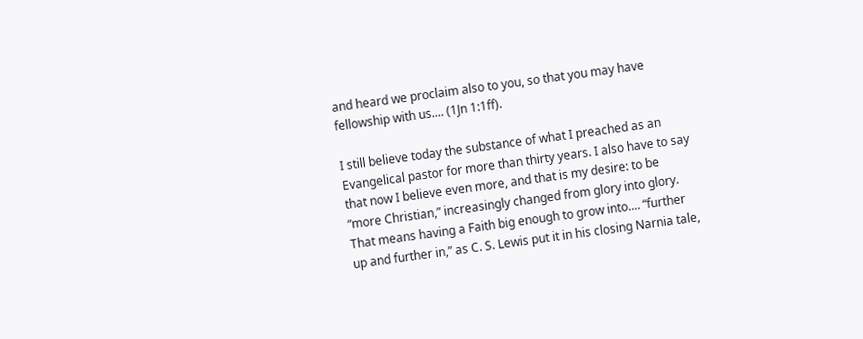and heard we proclaim also to you, so that you may have fellowship with us.... (1Jn 1:1ff).

I still believe today the substance of what I preached as an Evangelical pastor for more than thirty years. I also have to say that now I believe even more, and that is my desire: to be “more Christian,” increasingly changed from glory into glory. That means having a Faith big enough to grow into.... “further up and further in,” as C. S. Lewis put it in his closing Narnia tale,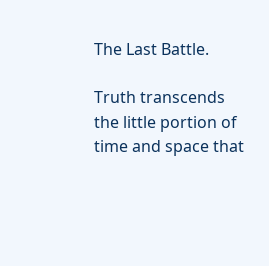The Last Battle.

Truth transcends the little portion of time and space that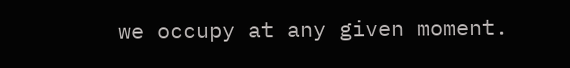we occupy at any given moment.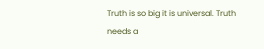Truth is so big it is universal. Truth needs a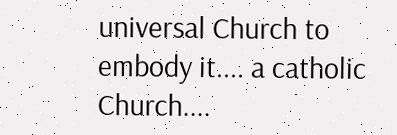universal Church to embody it.... a catholic Church....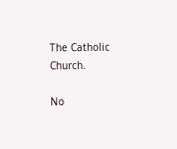The Catholic Church.

No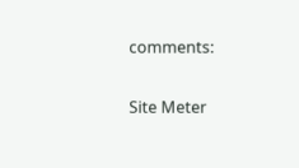comments:

Site Meter